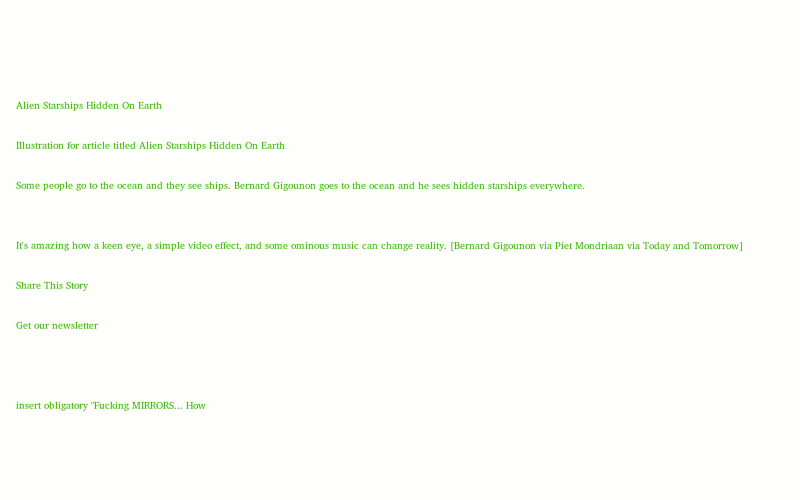Alien Starships Hidden On Earth

Illustration for article titled Alien Starships Hidden On Earth

Some people go to the ocean and they see ships. Bernard Gigounon goes to the ocean and he sees hidden starships everywhere.


It's amazing how a keen eye, a simple video effect, and some ominous music can change reality. [Bernard Gigounon via Piet Mondriaan via Today and Tomorrow]

Share This Story

Get our newsletter



insert obligatory "Fucking MIRRORS... How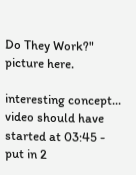Do They Work?" picture here.

interesting concept... video should have started at 03:45 - put in 2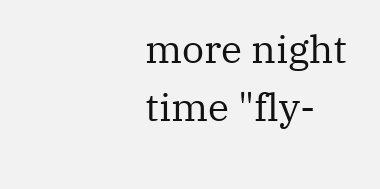more night time "fly-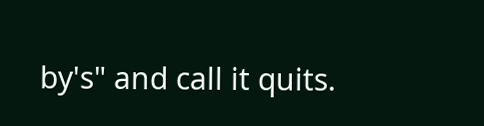by's" and call it quits.